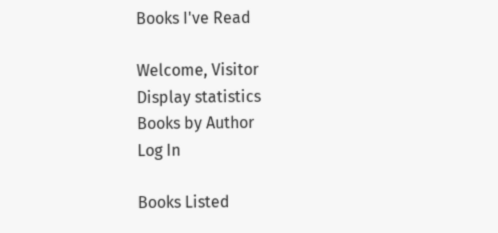Books I've Read

Welcome, Visitor
Display statistics
Books by Author
Log In

Books Listed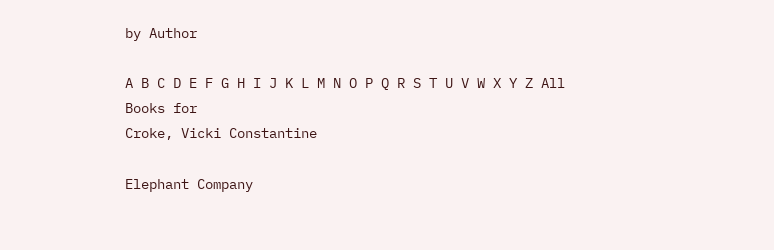by Author

A B C D E F G H I J K L M N O P Q R S T U V W X Y Z All
Books for
Croke, Vicki Constantine

Elephant Company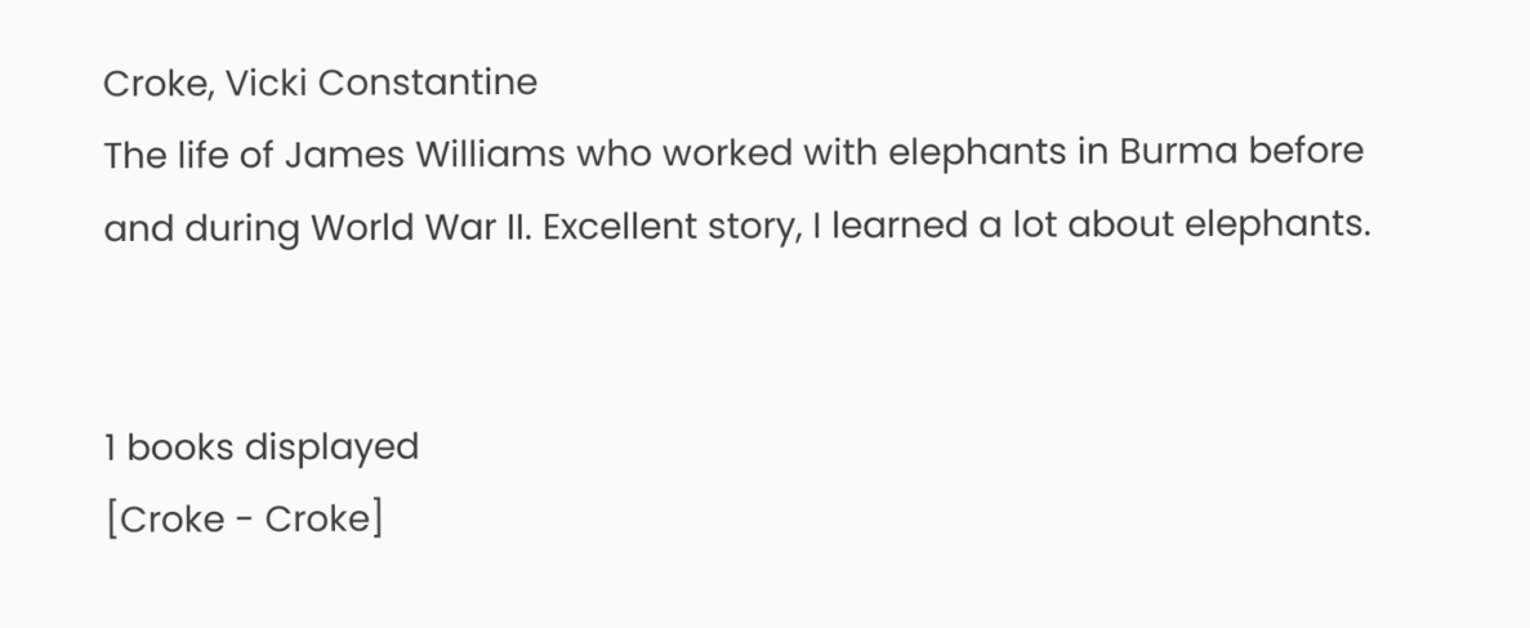Croke, Vicki Constantine
The life of James Williams who worked with elephants in Burma before and during World War II. Excellent story, I learned a lot about elephants.


1 books displayed
[Croke - Croke]